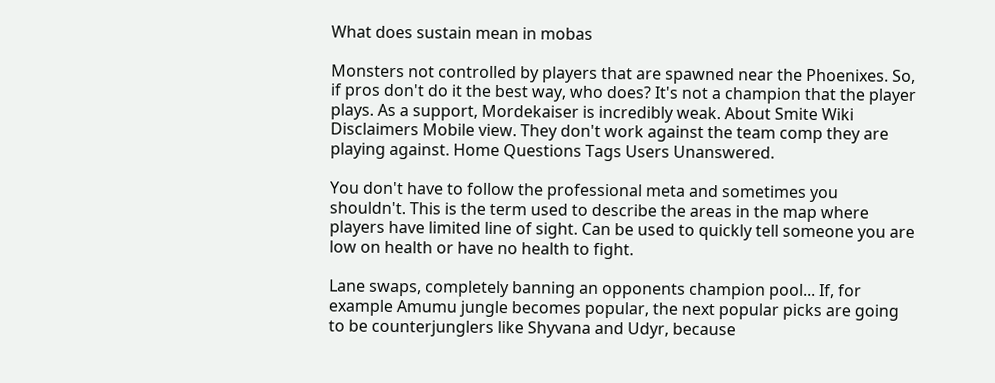What does sustain mean in mobas

Monsters not controlled by players that are spawned near the Phoenixes. So, if pros don't do it the best way, who does? It's not a champion that the player plays. As a support, Mordekaiser is incredibly weak. About Smite Wiki Disclaimers Mobile view. They don't work against the team comp they are playing against. Home Questions Tags Users Unanswered.

You don't have to follow the professional meta and sometimes you shouldn't. This is the term used to describe the areas in the map where players have limited line of sight. Can be used to quickly tell someone you are low on health or have no health to fight.

Lane swaps, completely banning an opponents champion pool... If, for example Amumu jungle becomes popular, the next popular picks are going to be counterjunglers like Shyvana and Udyr, because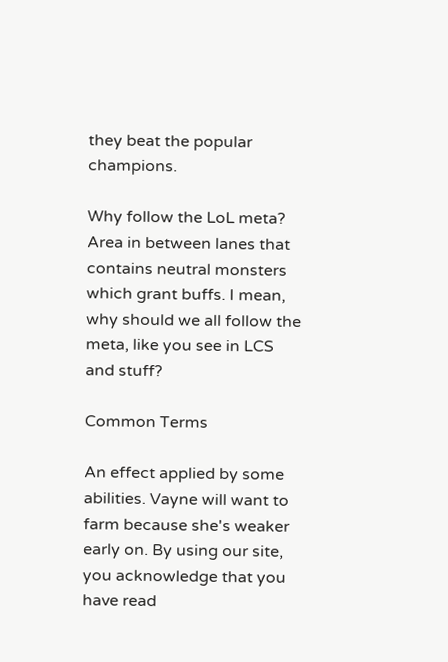they beat the popular champions.

Why follow the LoL meta? Area in between lanes that contains neutral monsters which grant buffs. I mean, why should we all follow the meta, like you see in LCS and stuff?

Common Terms

An effect applied by some abilities. Vayne will want to farm because she's weaker early on. By using our site, you acknowledge that you have read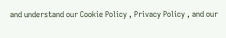and understand our Cookie Policy , Privacy Policy , and our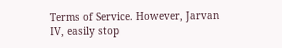Terms of Service. However, Jarvan IV, easily stop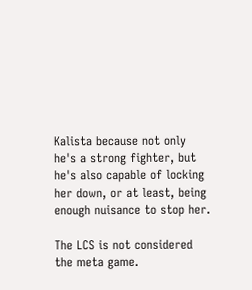Kalista because not only he's a strong fighter, but he's also capable of locking her down, or at least, being enough nuisance to stop her.

The LCS is not considered the meta game.